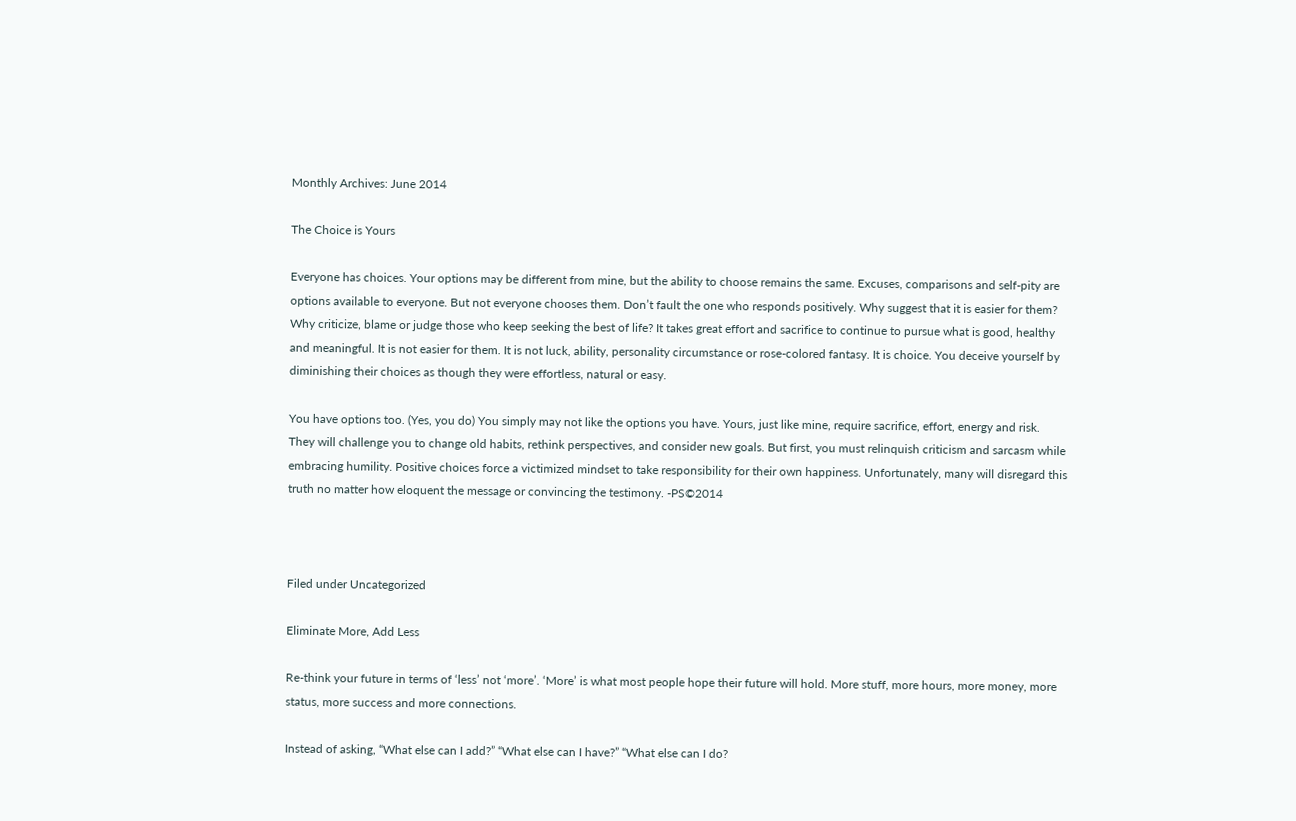Monthly Archives: June 2014

The Choice is Yours

Everyone has choices. Your options may be different from mine, but the ability to choose remains the same. Excuses, comparisons and self-pity are options available to everyone. But not everyone chooses them. Don’t fault the one who responds positively. Why suggest that it is easier for them? Why criticize, blame or judge those who keep seeking the best of life? It takes great effort and sacrifice to continue to pursue what is good, healthy and meaningful. It is not easier for them. It is not luck, ability, personality circumstance or rose-colored fantasy. It is choice. You deceive yourself by diminishing their choices as though they were effortless, natural or easy.

You have options too. (Yes, you do) You simply may not like the options you have. Yours, just like mine, require sacrifice, effort, energy and risk. They will challenge you to change old habits, rethink perspectives, and consider new goals. But first, you must relinquish criticism and sarcasm while embracing humility. Positive choices force a victimized mindset to take responsibility for their own happiness. Unfortunately, many will disregard this truth no matter how eloquent the message or convincing the testimony. -PS©2014



Filed under Uncategorized

Eliminate More, Add Less

Re-think your future in terms of ‘less’ not ‘more’. ‘More’ is what most people hope their future will hold. More stuff, more hours, more money, more status, more success and more connections.

Instead of asking, “What else can I add?” “What else can I have?” “What else can I do?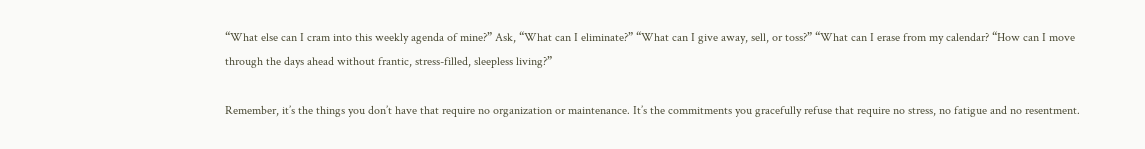“What else can I cram into this weekly agenda of mine?” Ask, “What can I eliminate?” “What can I give away, sell, or toss?” “What can I erase from my calendar? “How can I move through the days ahead without frantic, stress-filled, sleepless living?”

Remember, it’s the things you don’t have that require no organization or maintenance. It’s the commitments you gracefully refuse that require no stress, no fatigue and no resentment.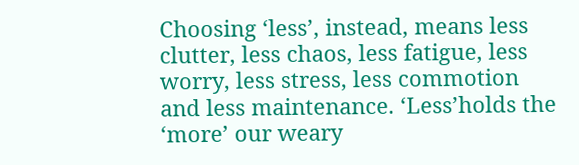Choosing ‘less’, instead, means less clutter, less chaos, less fatigue, less worry, less stress, less commotion and less maintenance. ‘Less’holds the ‘more’ our weary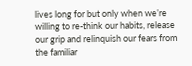lives long for but only when we’re willing to re-think our habits, release our grip and relinquish our fears from the familiar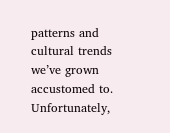patterns and cultural trends we’ve grown accustomed to. Unfortunately,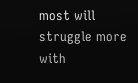most will struggle more with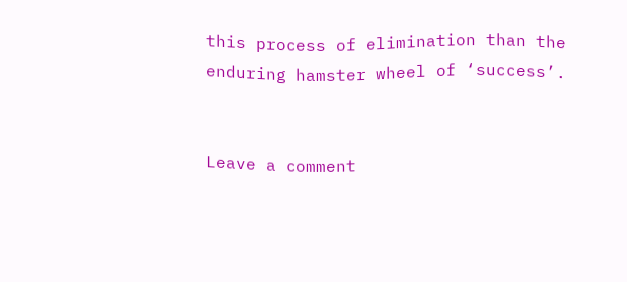this process of elimination than the enduring hamster wheel of ‘success’.


Leave a comment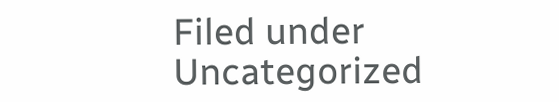Filed under Uncategorized